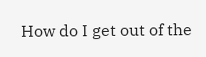How do I get out of the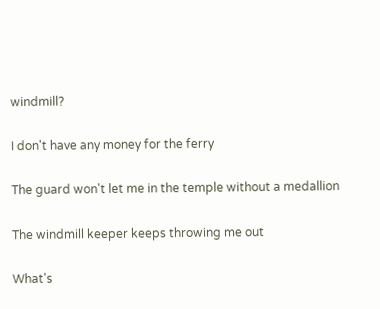windmill?

I don't have any money for the ferry

The guard won't let me in the temple without a medallion

The windmill keeper keeps throwing me out

What's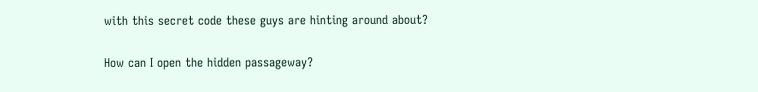with this secret code these guys are hinting around about?

How can I open the hidden passageway?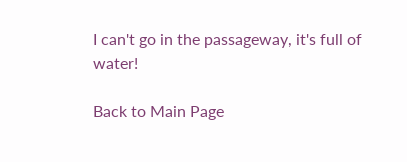I can't go in the passageway, it's full of water!

Back to Main Page